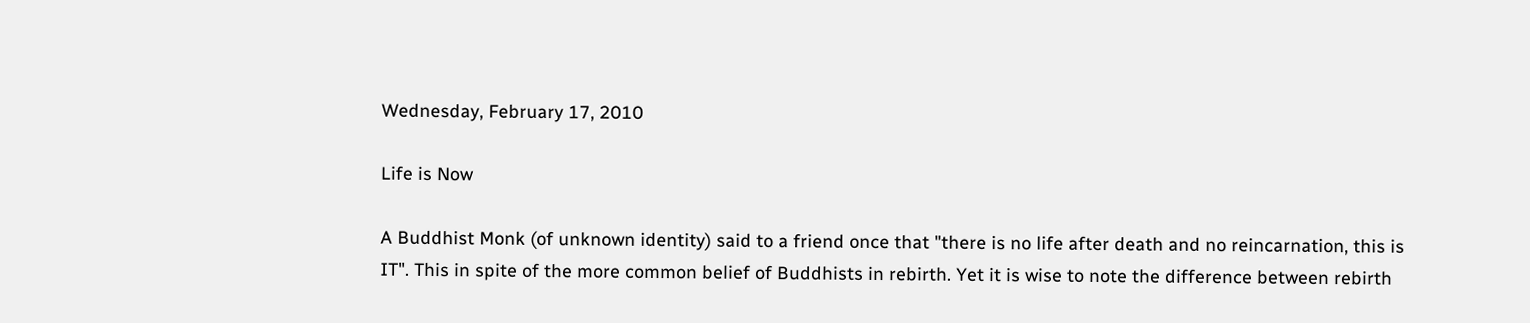Wednesday, February 17, 2010

Life is Now

A Buddhist Monk (of unknown identity) said to a friend once that "there is no life after death and no reincarnation, this is IT". This in spite of the more common belief of Buddhists in rebirth. Yet it is wise to note the difference between rebirth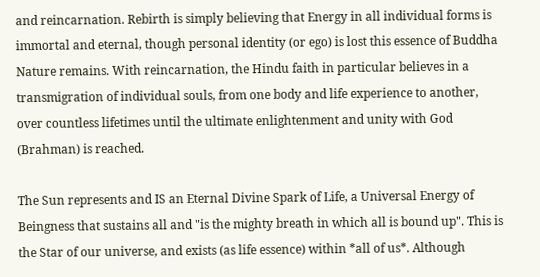and reincarnation. Rebirth is simply believing that Energy in all individual forms is immortal and eternal, though personal identity (or ego) is lost this essence of Buddha Nature remains. With reincarnation, the Hindu faith in particular believes in a transmigration of individual souls, from one body and life experience to another, over countless lifetimes until the ultimate enlightenment and unity with God (Brahman) is reached.

The Sun represents and IS an Eternal Divine Spark of Life, a Universal Energy of Beingness that sustains all and "is the mighty breath in which all is bound up". This is the Star of our universe, and exists (as life essence) within *all of us*. Although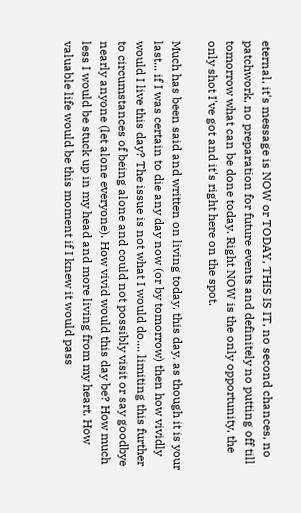eternal, it's message is NOW or TODAY, THIS IS IT, no second chances, no patchwork, no preparation for future events and definitely no putting off till tomorrow what can be done today. Right NOW is the only opportunity, the only shot I've got and it's right here on the spot.

Much has been said and written on living today, this day, as though it is your last... if I was certain to die any day now (or by tomorrow) then how vividly would I live this day? The issue is not what I would do.... limiting this further to circumstances of being alone and could not possibly visit or say goodbye nearly anyone (let alone everyone). How vivid would this day be? How much less I would be stuck up in my head and more living from my heart. How valuable life would be this moment if I knew it would pass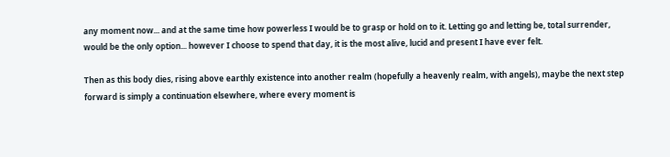any moment now... and at the same time how powerless I would be to grasp or hold on to it. Letting go and letting be, total surrender, would be the only option... however I choose to spend that day, it is the most alive, lucid and present I have ever felt.

Then as this body dies, rising above earthly existence into another realm (hopefully a heavenly realm, with angels), maybe the next step forward is simply a continuation elsewhere, where every moment is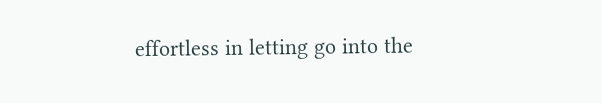effortless in letting go into the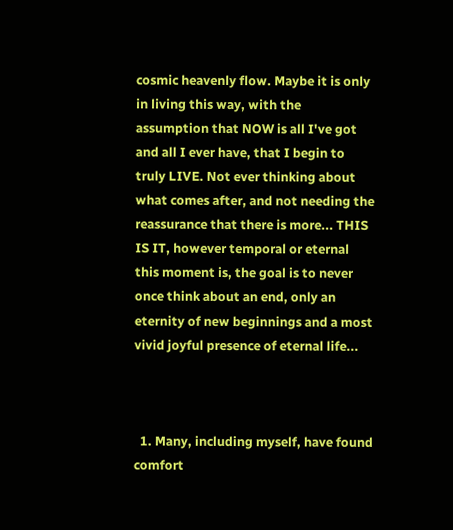cosmic heavenly flow. Maybe it is only in living this way, with the assumption that NOW is all I've got and all I ever have, that I begin to truly LIVE. Not ever thinking about what comes after, and not needing the reassurance that there is more... THIS IS IT, however temporal or eternal this moment is, the goal is to never once think about an end, only an eternity of new beginnings and a most vivid joyful presence of eternal life...



  1. Many, including myself, have found comfort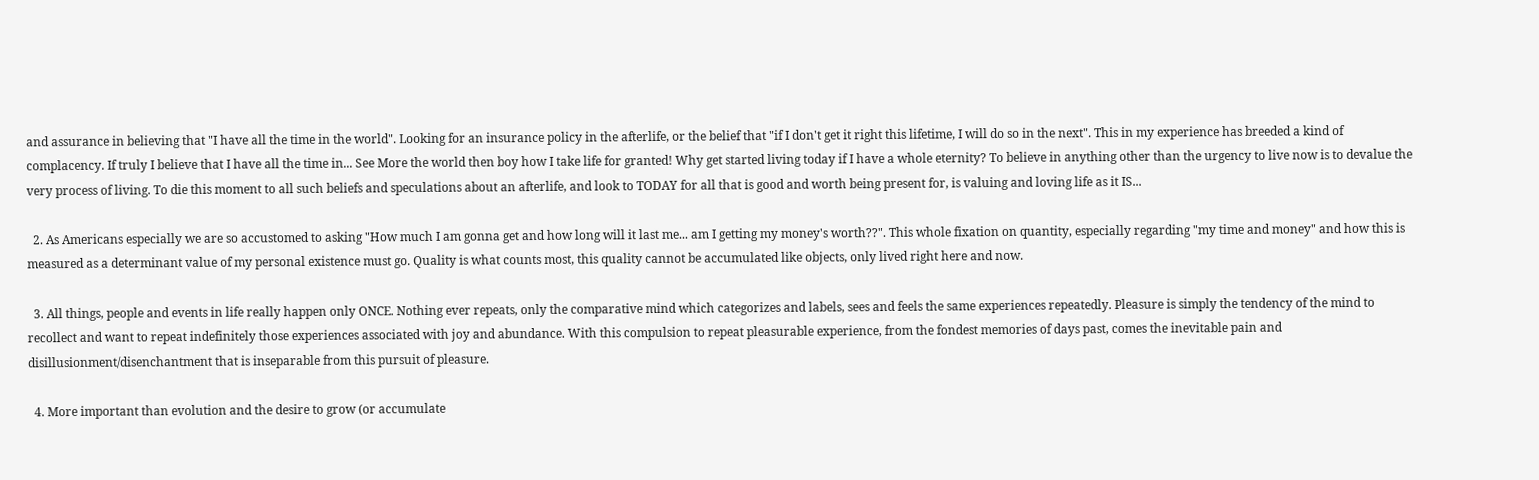and assurance in believing that "I have all the time in the world". Looking for an insurance policy in the afterlife, or the belief that "if I don't get it right this lifetime, I will do so in the next". This in my experience has breeded a kind of complacency. If truly I believe that I have all the time in... See More the world then boy how I take life for granted! Why get started living today if I have a whole eternity? To believe in anything other than the urgency to live now is to devalue the very process of living. To die this moment to all such beliefs and speculations about an afterlife, and look to TODAY for all that is good and worth being present for, is valuing and loving life as it IS...

  2. As Americans especially we are so accustomed to asking "How much I am gonna get and how long will it last me... am I getting my money's worth??". This whole fixation on quantity, especially regarding "my time and money" and how this is measured as a determinant value of my personal existence must go. Quality is what counts most, this quality cannot be accumulated like objects, only lived right here and now.

  3. All things, people and events in life really happen only ONCE. Nothing ever repeats, only the comparative mind which categorizes and labels, sees and feels the same experiences repeatedly. Pleasure is simply the tendency of the mind to recollect and want to repeat indefinitely those experiences associated with joy and abundance. With this compulsion to repeat pleasurable experience, from the fondest memories of days past, comes the inevitable pain and disillusionment/disenchantment that is inseparable from this pursuit of pleasure.

  4. More important than evolution and the desire to grow (or accumulate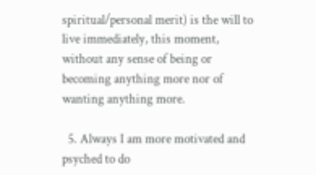spiritual/personal merit) is the will to live immediately, this moment, without any sense of being or becoming anything more nor of wanting anything more.

  5. Always I am more motivated and psyched to do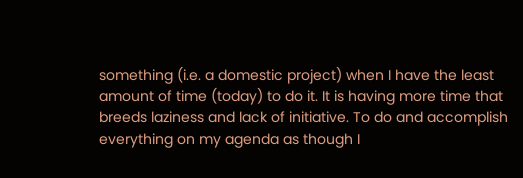something (i.e. a domestic project) when I have the least amount of time (today) to do it. It is having more time that breeds laziness and lack of initiative. To do and accomplish everything on my agenda as though I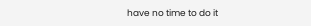have no time to do it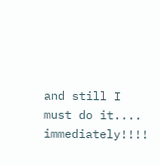and still I must do it.... immediately!!!!